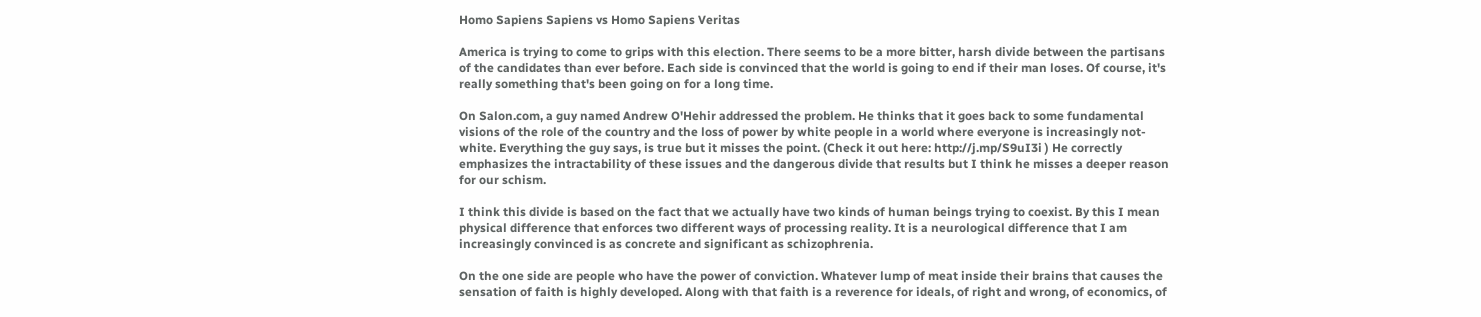Homo Sapiens Sapiens vs Homo Sapiens Veritas

America is trying to come to grips with this election. There seems to be a more bitter, harsh divide between the partisans of the candidates than ever before. Each side is convinced that the world is going to end if their man loses. Of course, it's really something that's been going on for a long time.

On Salon.com, a guy named Andrew O'Hehir addressed the problem. He thinks that it goes back to some fundamental visions of the role of the country and the loss of power by white people in a world where everyone is increasingly not-white. Everything the guy says, is true but it misses the point. (Check it out here: http://j.mp/S9uI3i ) He correctly emphasizes the intractability of these issues and the dangerous divide that results but I think he misses a deeper reason for our schism.

I think this divide is based on the fact that we actually have two kinds of human beings trying to coexist. By this I mean physical difference that enforces two different ways of processing reality. It is a neurological difference that I am increasingly convinced is as concrete and significant as schizophrenia.

On the one side are people who have the power of conviction. Whatever lump of meat inside their brains that causes the sensation of faith is highly developed. Along with that faith is a reverence for ideals, of right and wrong, of economics, of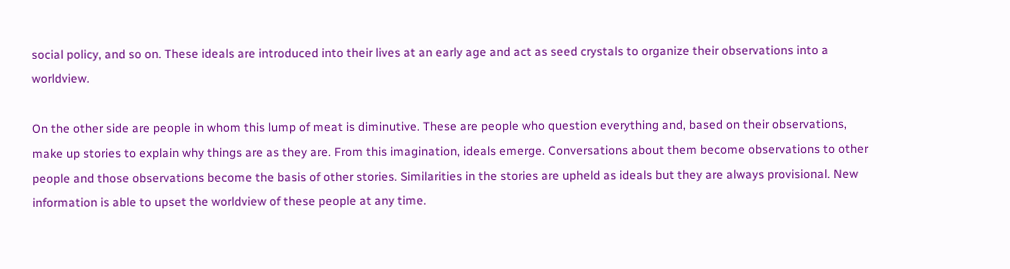social policy, and so on. These ideals are introduced into their lives at an early age and act as seed crystals to organize their observations into a worldview.

On the other side are people in whom this lump of meat is diminutive. These are people who question everything and, based on their observations, make up stories to explain why things are as they are. From this imagination, ideals emerge. Conversations about them become observations to other people and those observations become the basis of other stories. Similarities in the stories are upheld as ideals but they are always provisional. New information is able to upset the worldview of these people at any time.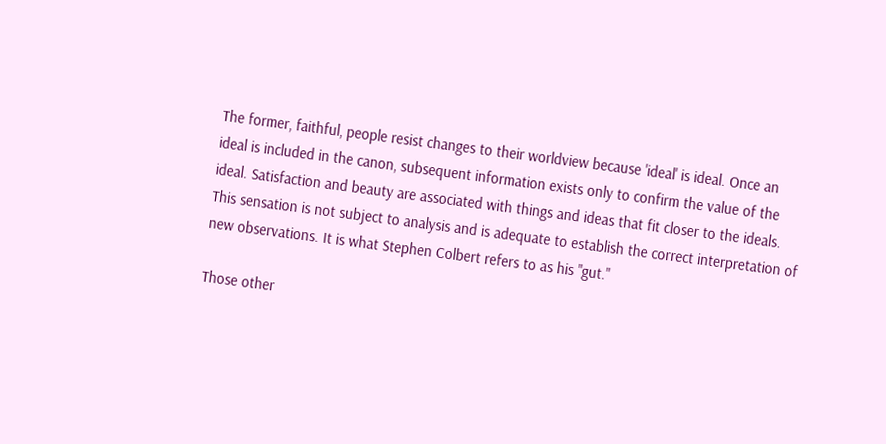The former, faithful, people resist changes to their worldview because 'ideal' is ideal. Once an ideal is included in the canon, subsequent information exists only to confirm the value of the ideal. Satisfaction and beauty are associated with things and ideas that fit closer to the ideals. This sensation is not subject to analysis and is adequate to establish the correct interpretation of new observations. It is what Stephen Colbert refers to as his "gut."

Those other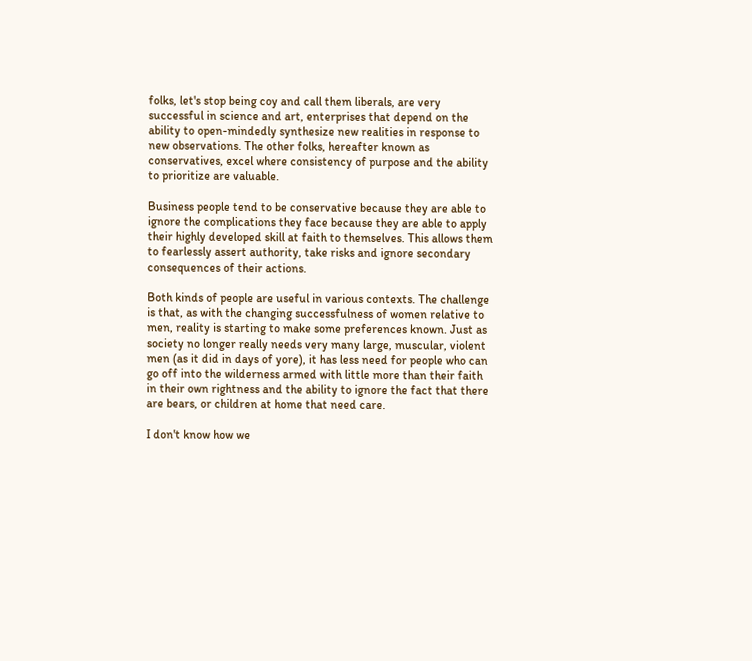folks, let's stop being coy and call them liberals, are very successful in science and art, enterprises that depend on the ability to open-mindedly synthesize new realities in response to new observations. The other folks, hereafter known as conservatives, excel where consistency of purpose and the ability to prioritize are valuable.

Business people tend to be conservative because they are able to ignore the complications they face because they are able to apply their highly developed skill at faith to themselves. This allows them to fearlessly assert authority, take risks and ignore secondary consequences of their actions.

Both kinds of people are useful in various contexts. The challenge is that, as with the changing successfulness of women relative to men, reality is starting to make some preferences known. Just as society no longer really needs very many large, muscular, violent men (as it did in days of yore), it has less need for people who can go off into the wilderness armed with little more than their faith in their own rightness and the ability to ignore the fact that there are bears, or children at home that need care.

I don't know how we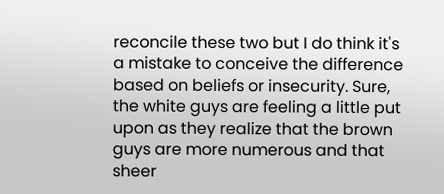reconcile these two but I do think it's a mistake to conceive the difference based on beliefs or insecurity. Sure, the white guys are feeling a little put upon as they realize that the brown guys are more numerous and that sheer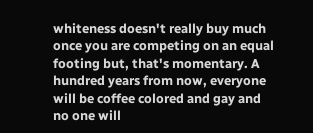whiteness doesn't really buy much once you are competing on an equal footing but, that's momentary. A hundred years from now, everyone will be coffee colored and gay and no one will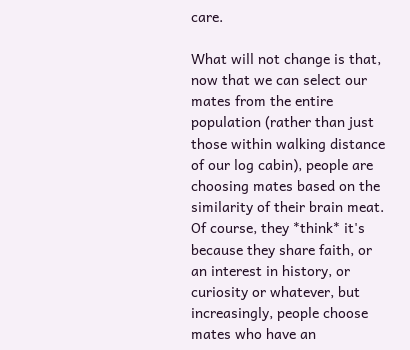care.

What will not change is that, now that we can select our mates from the entire population (rather than just those within walking distance of our log cabin), people are choosing mates based on the similarity of their brain meat. Of course, they *think* it's because they share faith, or an interest in history, or curiosity or whatever, but increasingly, people choose mates who have an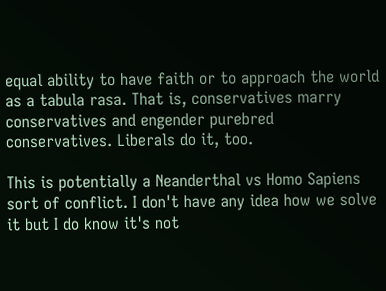equal ability to have faith or to approach the world as a tabula rasa. That is, conservatives marry conservatives and engender purebred conservatives. Liberals do it, too.

This is potentially a Neanderthal vs Homo Sapiens sort of conflict. I don't have any idea how we solve it but I do know it's not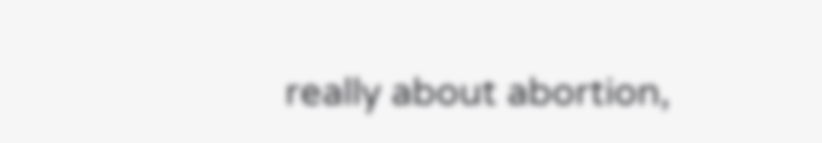really about abortion,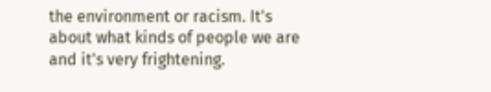the environment or racism. It's about what kinds of people we are and it's very frightening.